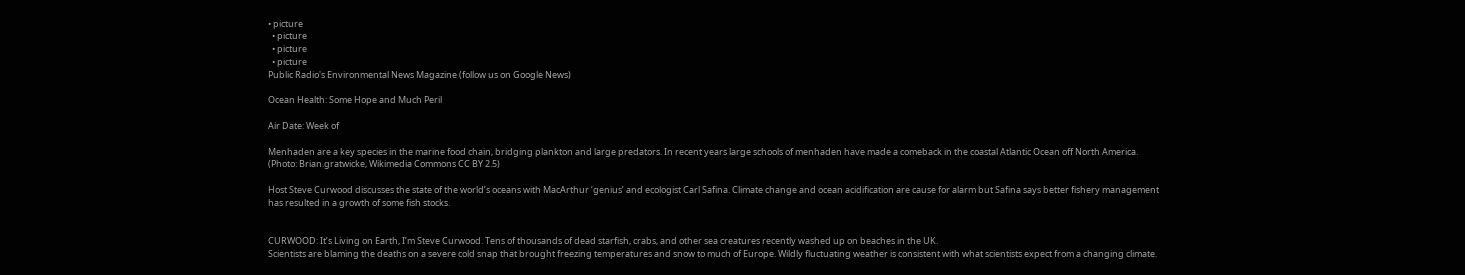• picture
  • picture
  • picture
  • picture
Public Radio's Environmental News Magazine (follow us on Google News)

Ocean Health: Some Hope and Much Peril

Air Date: Week of

Menhaden are a key species in the marine food chain, bridging plankton and large predators. In recent years large schools of menhaden have made a comeback in the coastal Atlantic Ocean off North America. (Photo: Brian.gratwicke, Wikimedia Commons CC BY 2.5)

Host Steve Curwood discusses the state of the world’s oceans with MacArthur ‘genius’ and ecologist Carl Safina. Climate change and ocean acidification are cause for alarm but Safina says better fishery management has resulted in a growth of some fish stocks.


CURWOOD: It’s Living on Earth, I’m Steve Curwood. Tens of thousands of dead starfish, crabs, and other sea creatures recently washed up on beaches in the UK.
Scientists are blaming the deaths on a severe cold snap that brought freezing temperatures and snow to much of Europe. Wildly fluctuating weather is consistent with what scientists expect from a changing climate.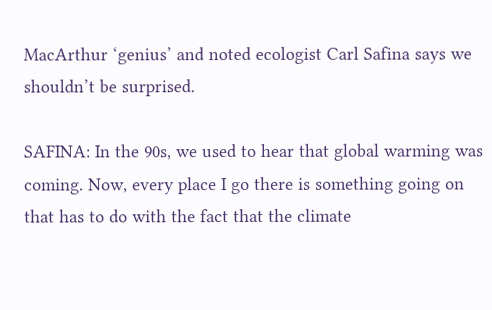MacArthur ‘genius’ and noted ecologist Carl Safina says we shouldn’t be surprised.

SAFINA: In the 90s, we used to hear that global warming was coming. Now, every place I go there is something going on that has to do with the fact that the climate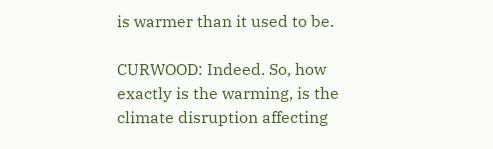is warmer than it used to be.

CURWOOD: Indeed. So, how exactly is the warming, is the climate disruption affecting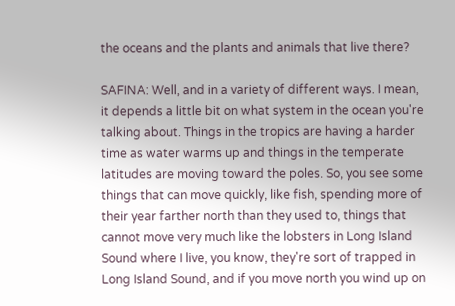the oceans and the plants and animals that live there?

SAFINA: Well, and in a variety of different ways. I mean, it depends a little bit on what system in the ocean you're talking about. Things in the tropics are having a harder time as water warms up and things in the temperate latitudes are moving toward the poles. So, you see some things that can move quickly, like fish, spending more of their year farther north than they used to, things that cannot move very much like the lobsters in Long Island Sound where I live, you know, they're sort of trapped in Long Island Sound, and if you move north you wind up on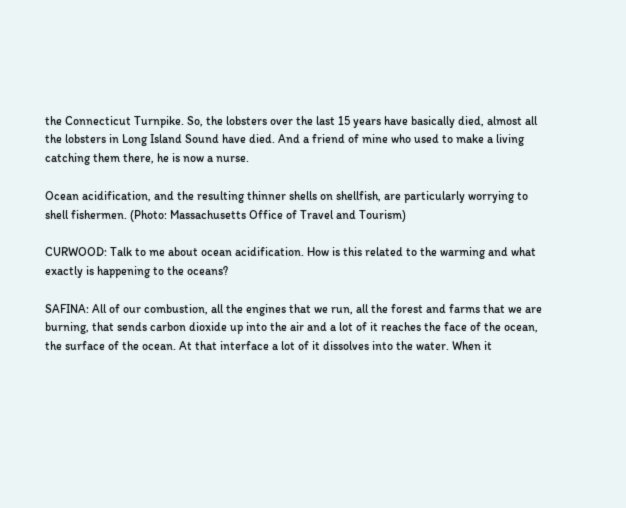the Connecticut Turnpike. So, the lobsters over the last 15 years have basically died, almost all the lobsters in Long Island Sound have died. And a friend of mine who used to make a living catching them there, he is now a nurse.

Ocean acidification, and the resulting thinner shells on shellfish, are particularly worrying to shell fishermen. (Photo: Massachusetts Office of Travel and Tourism)

CURWOOD: Talk to me about ocean acidification. How is this related to the warming and what exactly is happening to the oceans?

SAFINA: All of our combustion, all the engines that we run, all the forest and farms that we are burning, that sends carbon dioxide up into the air and a lot of it reaches the face of the ocean, the surface of the ocean. At that interface a lot of it dissolves into the water. When it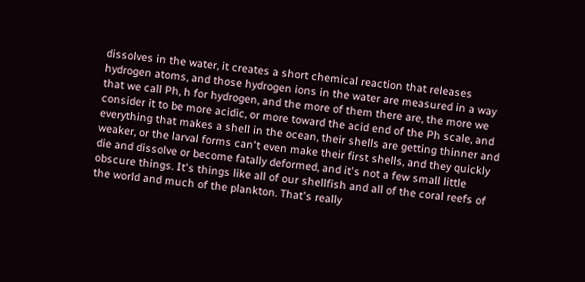dissolves in the water, it creates a short chemical reaction that releases hydrogen atoms, and those hydrogen ions in the water are measured in a way that we call Ph, h for hydrogen, and the more of them there are, the more we consider it to be more acidic, or more toward the acid end of the Ph scale, and everything that makes a shell in the ocean, their shells are getting thinner and weaker, or the larval forms can't even make their first shells, and they quickly die and dissolve or become fatally deformed, and it's not a few small little obscure things. It's things like all of our shellfish and all of the coral reefs of the world and much of the plankton. That's really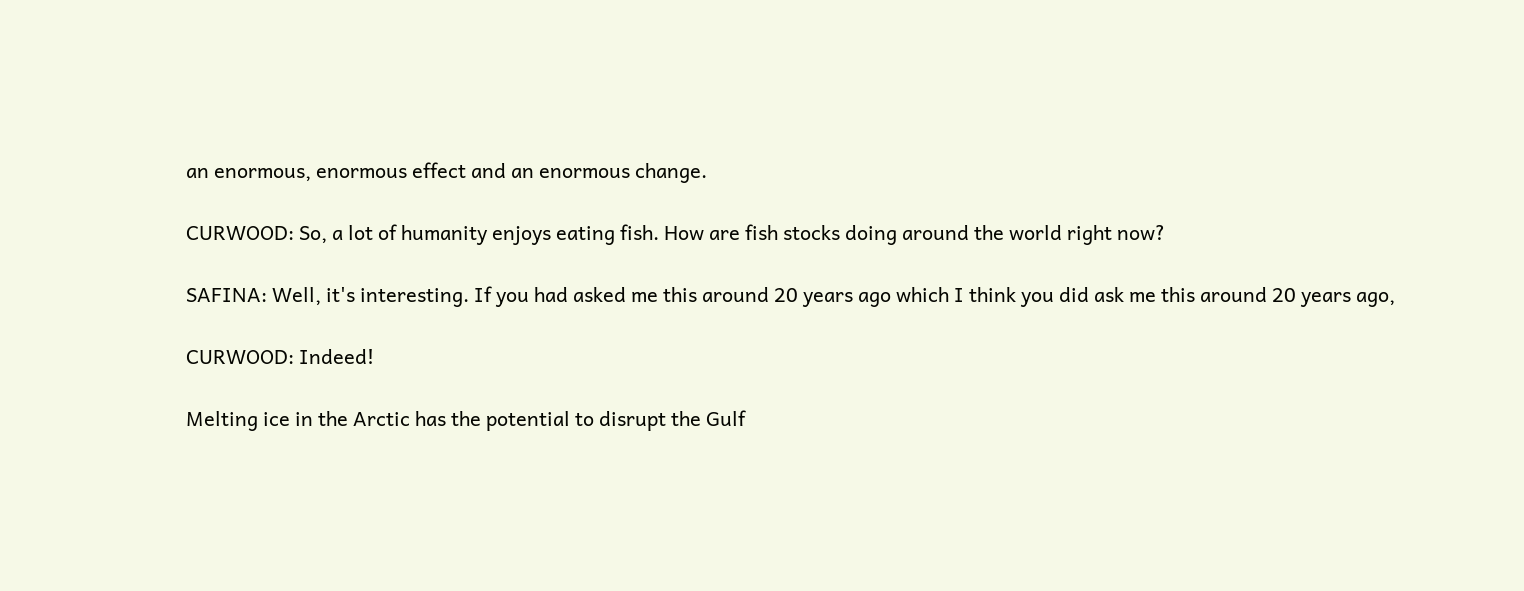an enormous, enormous effect and an enormous change.

CURWOOD: So, a lot of humanity enjoys eating fish. How are fish stocks doing around the world right now?

SAFINA: Well, it's interesting. If you had asked me this around 20 years ago which I think you did ask me this around 20 years ago,

CURWOOD: Indeed!

Melting ice in the Arctic has the potential to disrupt the Gulf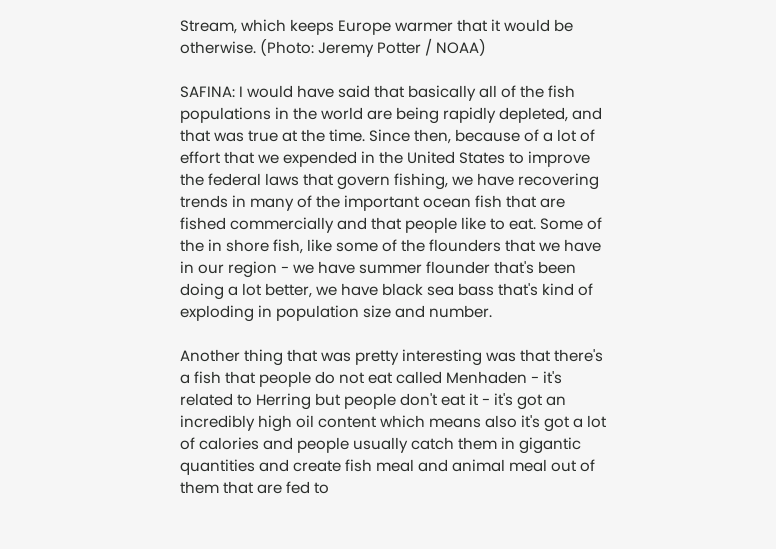Stream, which keeps Europe warmer that it would be otherwise. (Photo: Jeremy Potter / NOAA)

SAFINA: I would have said that basically all of the fish populations in the world are being rapidly depleted, and that was true at the time. Since then, because of a lot of effort that we expended in the United States to improve the federal laws that govern fishing, we have recovering trends in many of the important ocean fish that are fished commercially and that people like to eat. Some of the in shore fish, like some of the flounders that we have in our region - we have summer flounder that's been doing a lot better, we have black sea bass that's kind of exploding in population size and number.

Another thing that was pretty interesting was that there's a fish that people do not eat called Menhaden - it's related to Herring but people don't eat it - it's got an incredibly high oil content which means also it's got a lot of calories and people usually catch them in gigantic quantities and create fish meal and animal meal out of them that are fed to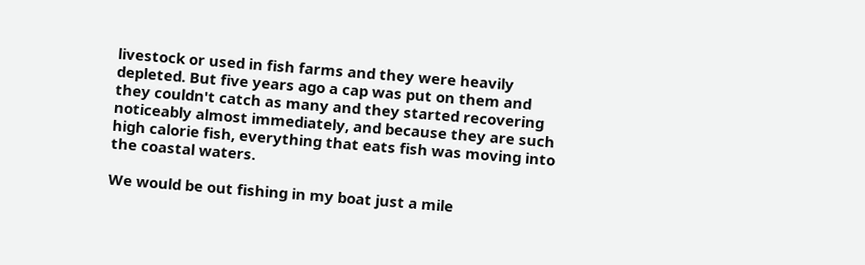livestock or used in fish farms and they were heavily depleted. But five years ago a cap was put on them and they couldn't catch as many and they started recovering noticeably almost immediately, and because they are such high calorie fish, everything that eats fish was moving into the coastal waters.

We would be out fishing in my boat just a mile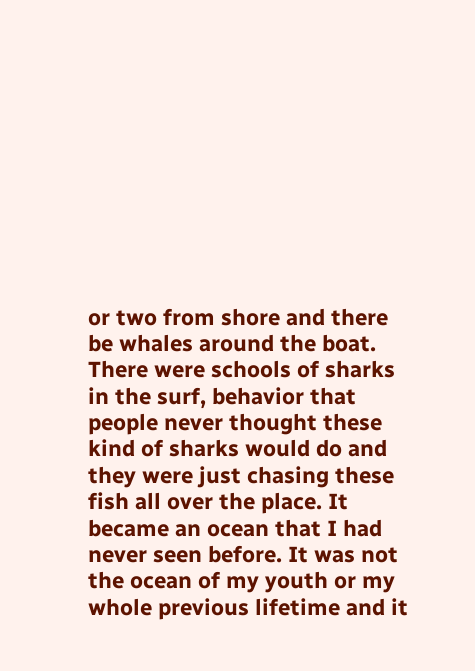or two from shore and there be whales around the boat. There were schools of sharks in the surf, behavior that people never thought these kind of sharks would do and they were just chasing these fish all over the place. It became an ocean that I had never seen before. It was not the ocean of my youth or my whole previous lifetime and it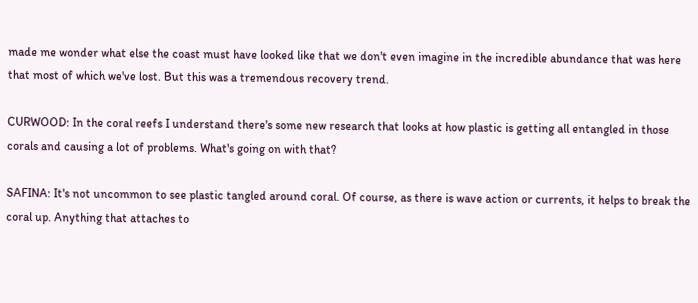made me wonder what else the coast must have looked like that we don't even imagine in the incredible abundance that was here that most of which we've lost. But this was a tremendous recovery trend.

CURWOOD: In the coral reefs I understand there's some new research that looks at how plastic is getting all entangled in those corals and causing a lot of problems. What's going on with that?

SAFINA: It's not uncommon to see plastic tangled around coral. Of course, as there is wave action or currents, it helps to break the coral up. Anything that attaches to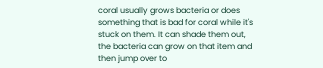coral usually grows bacteria or does something that is bad for coral while it's stuck on them. It can shade them out, the bacteria can grow on that item and then jump over to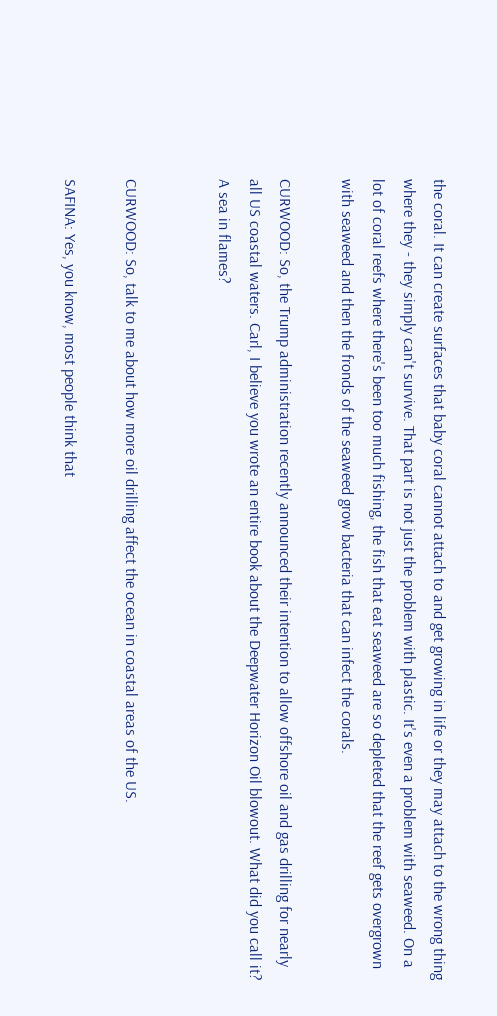the coral. It can create surfaces that baby coral cannot attach to and get growing in life or they may attach to the wrong thing where they - they simply can't survive. That part is not just the problem with plastic. It's even a problem with seaweed. On a lot of coral reefs where there's been too much fishing, the fish that eat seaweed are so depleted that the reef gets overgrown with seaweed and then the fronds of the seaweed grow bacteria that can infect the corals.

CURWOOD: So, the Trump administration recently announced their intention to allow offshore oil and gas drilling for nearly all US coastal waters. Carl, I believe you wrote an entire book about the Deepwater Horizon Oil blowout. What did you call it? A sea in flames?


CURWOOD: So, talk to me about how more oil drilling affect the ocean in coastal areas of the US.

SAFINA: Yes, you know, most people think that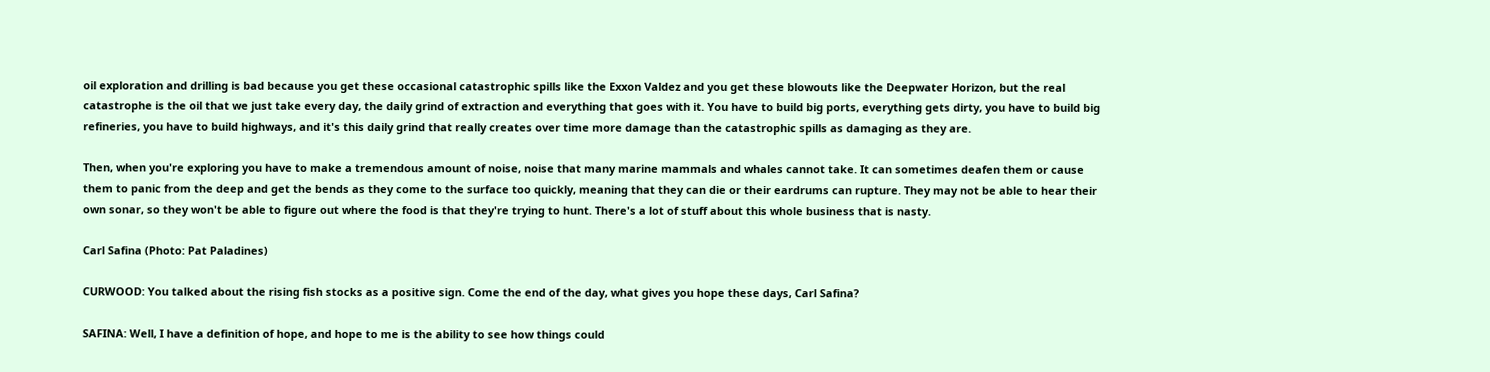oil exploration and drilling is bad because you get these occasional catastrophic spills like the Exxon Valdez and you get these blowouts like the Deepwater Horizon, but the real catastrophe is the oil that we just take every day, the daily grind of extraction and everything that goes with it. You have to build big ports, everything gets dirty, you have to build big refineries, you have to build highways, and it's this daily grind that really creates over time more damage than the catastrophic spills as damaging as they are.

Then, when you're exploring you have to make a tremendous amount of noise, noise that many marine mammals and whales cannot take. It can sometimes deafen them or cause them to panic from the deep and get the bends as they come to the surface too quickly, meaning that they can die or their eardrums can rupture. They may not be able to hear their own sonar, so they won't be able to figure out where the food is that they're trying to hunt. There's a lot of stuff about this whole business that is nasty.

Carl Safina (Photo: Pat Paladines)

CURWOOD: You talked about the rising fish stocks as a positive sign. Come the end of the day, what gives you hope these days, Carl Safina?

SAFINA: Well, I have a definition of hope, and hope to me is the ability to see how things could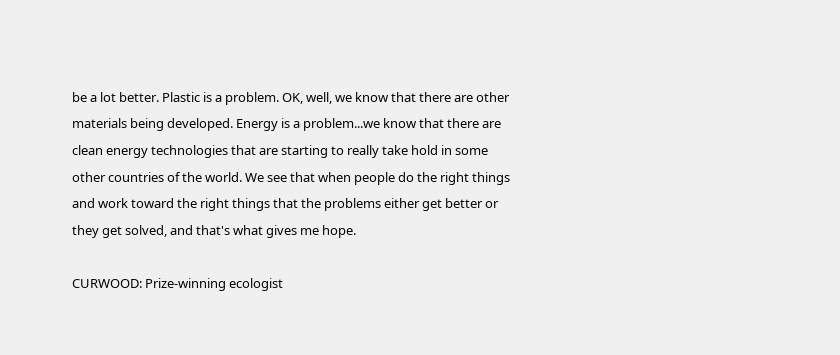be a lot better. Plastic is a problem. OK, well, we know that there are other materials being developed. Energy is a problem...we know that there are clean energy technologies that are starting to really take hold in some other countries of the world. We see that when people do the right things and work toward the right things that the problems either get better or they get solved, and that's what gives me hope.

CURWOOD: Prize-winning ecologist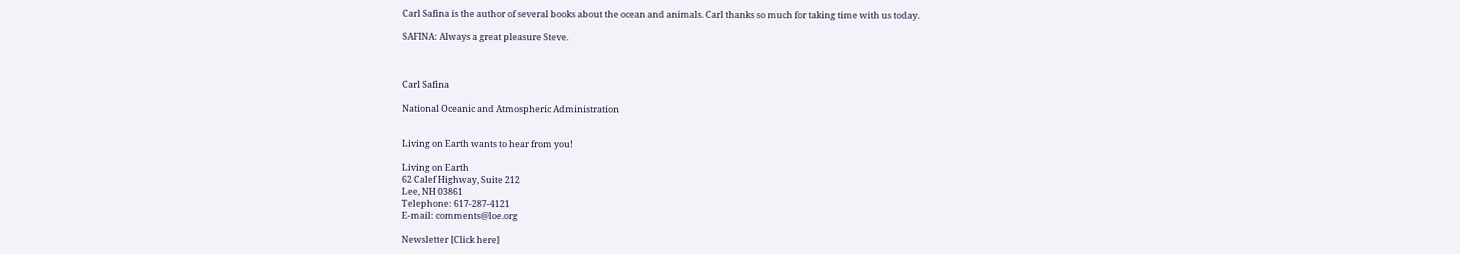Carl Safina is the author of several books about the ocean and animals. Carl thanks so much for taking time with us today.

SAFINA: Always a great pleasure Steve.



Carl Safina

National Oceanic and Atmospheric Administration


Living on Earth wants to hear from you!

Living on Earth
62 Calef Highway, Suite 212
Lee, NH 03861
Telephone: 617-287-4121
E-mail: comments@loe.org

Newsletter [Click here]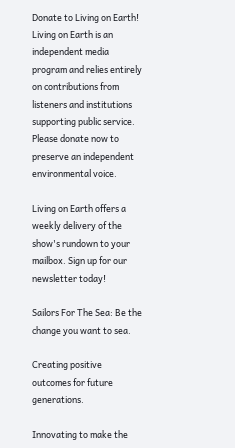Donate to Living on Earth!
Living on Earth is an independent media program and relies entirely on contributions from listeners and institutions supporting public service. Please donate now to preserve an independent environmental voice.

Living on Earth offers a weekly delivery of the show's rundown to your mailbox. Sign up for our newsletter today!

Sailors For The Sea: Be the change you want to sea.

Creating positive outcomes for future generations.

Innovating to make the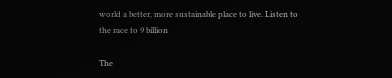world a better, more sustainable place to live. Listen to the race to 9 billion

The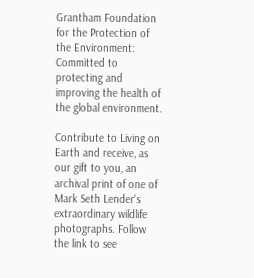Grantham Foundation for the Protection of the Environment: Committed to protecting and improving the health of the global environment.

Contribute to Living on Earth and receive, as our gift to you, an archival print of one of Mark Seth Lender's extraordinary wildlife photographs. Follow the link to see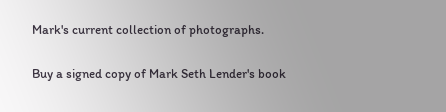Mark's current collection of photographs.

Buy a signed copy of Mark Seth Lender's book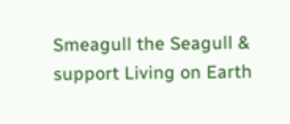Smeagull the Seagull & support Living on Earth